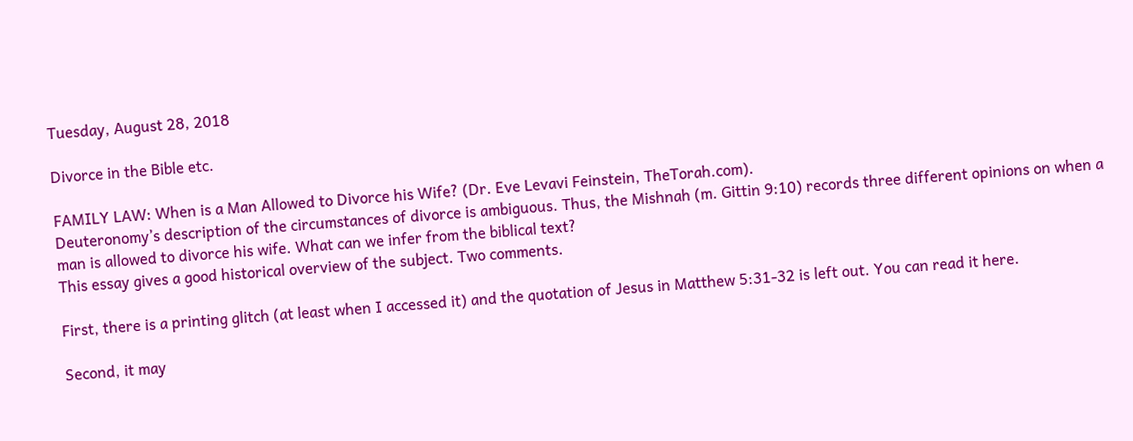Tuesday, August 28, 2018

Divorce in the Bible etc.

FAMILY LAW: When is a Man Allowed to Divorce his Wife? (Dr. Eve Levavi Feinstein, TheTorah.com).
Deuteronomy’s description of the circumstances of divorce is ambiguous. Thus, the Mishnah (m. Gittin 9:10) records three different opinions on when a man is allowed to divorce his wife. What can we infer from the biblical text?
This essay gives a good historical overview of the subject. Two comments.

First, there is a printing glitch (at least when I accessed it) and the quotation of Jesus in Matthew 5:31-32 is left out. You can read it here.

Second, it may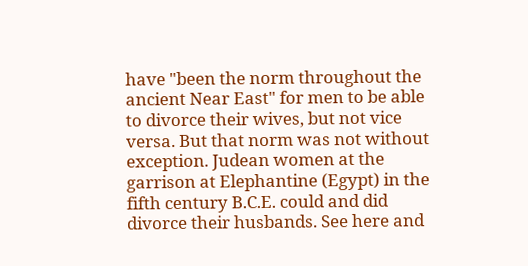have "been the norm throughout the ancient Near East" for men to be able to divorce their wives, but not vice versa. But that norm was not without exception. Judean women at the garrison at Elephantine (Egypt) in the fifth century B.C.E. could and did divorce their husbands. See here and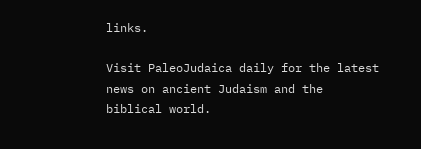links.

Visit PaleoJudaica daily for the latest news on ancient Judaism and the biblical world.